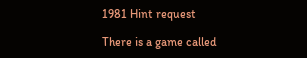1981 Hint request

There is a game called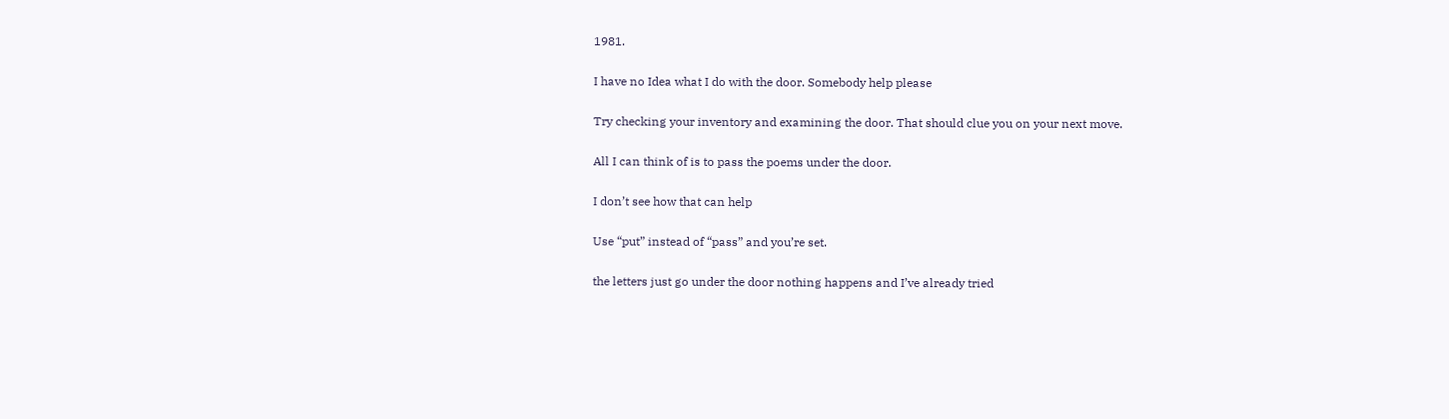1981.

I have no Idea what I do with the door. Somebody help please

Try checking your inventory and examining the door. That should clue you on your next move.

All I can think of is to pass the poems under the door.

I don’t see how that can help

Use “put” instead of “pass” and you’re set.

the letters just go under the door nothing happens and I’ve already tried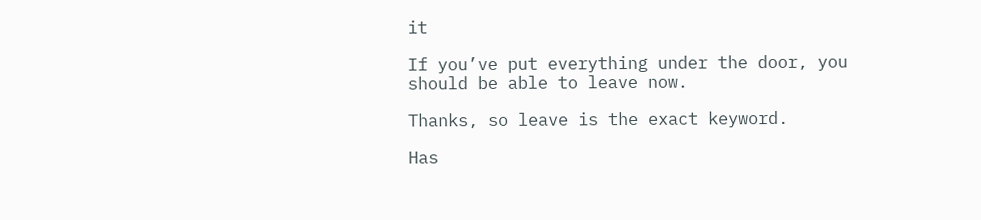it

If you’ve put everything under the door, you should be able to leave now.

Thanks, so leave is the exact keyword.

Has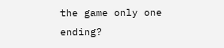the game only one ending?